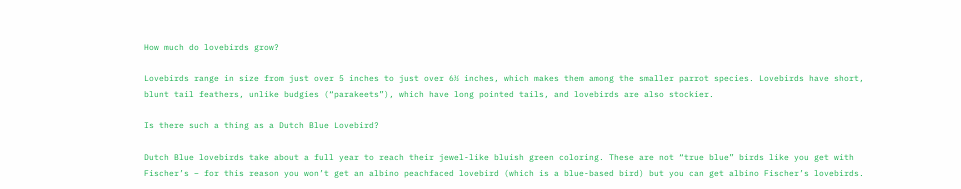How much do lovebirds grow?

Lovebirds range in size from just over 5 inches to just over 6½ inches, which makes them among the smaller parrot species. Lovebirds have short, blunt tail feathers, unlike budgies (“parakeets”), which have long pointed tails, and lovebirds are also stockier.

Is there such a thing as a Dutch Blue Lovebird?

Dutch Blue lovebirds take about a full year to reach their jewel-like bluish green coloring. These are not “true blue” birds like you get with Fischer’s – for this reason you won’t get an albino peachfaced lovebird (which is a blue-based bird) but you can get albino Fischer’s lovebirds.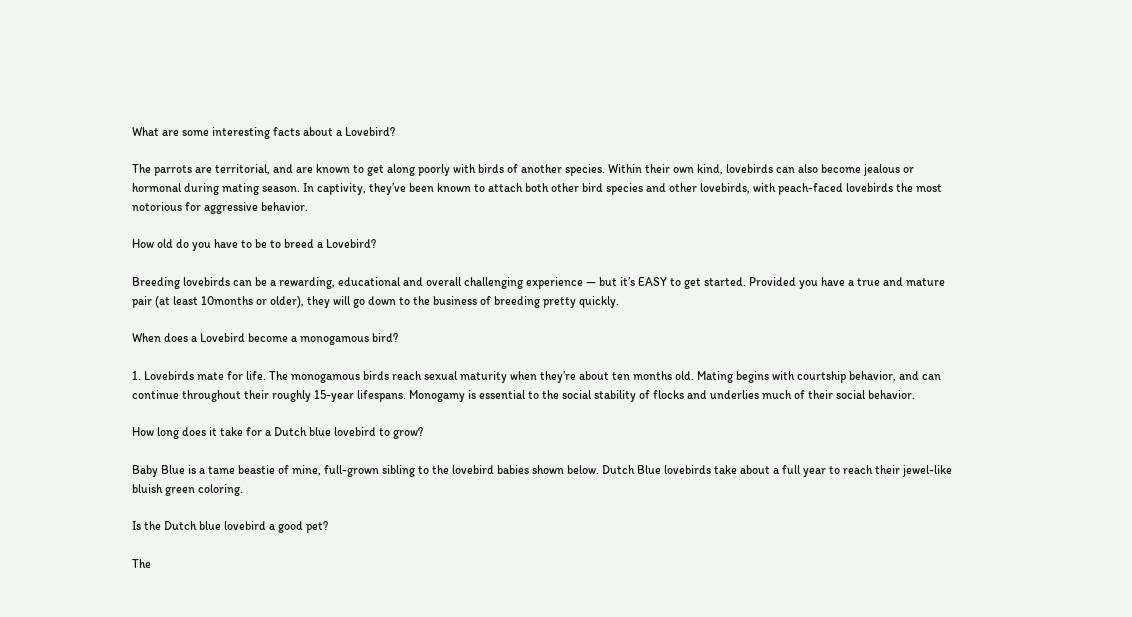What are some interesting facts about a Lovebird?

The parrots are territorial, and are known to get along poorly with birds of another species. Within their own kind, lovebirds can also become jealous or hormonal during mating season. In captivity, they’ve been known to attach both other bird species and other lovebirds, with peach-faced lovebirds the most notorious for aggressive behavior.

How old do you have to be to breed a Lovebird?

Breeding lovebirds can be a rewarding, educational and overall challenging experience — but it’s EASY to get started. Provided you have a true and mature pair (at least 10months or older), they will go down to the business of breeding pretty quickly.

When does a Lovebird become a monogamous bird?

1. Lovebirds mate for life. The monogamous birds reach sexual maturity when they’re about ten months old. Mating begins with courtship behavior, and can continue throughout their roughly 15-year lifespans. Monogamy is essential to the social stability of flocks and underlies much of their social behavior.

How long does it take for a Dutch blue lovebird to grow?

Baby Blue is a tame beastie of mine, full-grown sibling to the lovebird babies shown below. Dutch Blue lovebirds take about a full year to reach their jewel-like bluish green coloring.

Is the Dutch blue lovebird a good pet?

The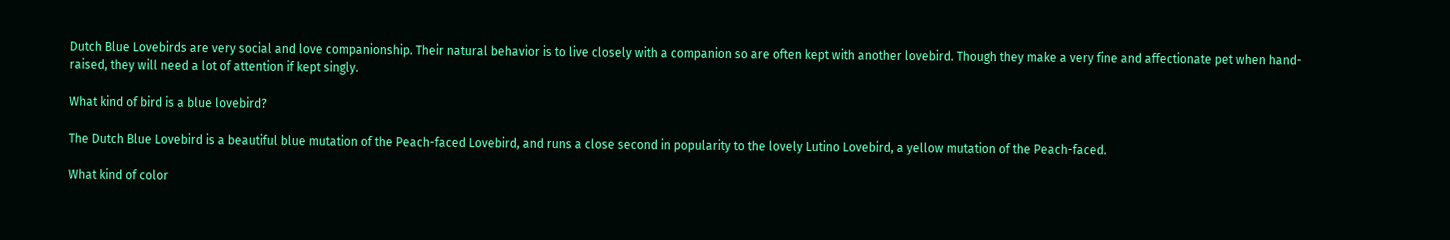Dutch Blue Lovebirds are very social and love companionship. Their natural behavior is to live closely with a companion so are often kept with another lovebird. Though they make a very fine and affectionate pet when hand-raised, they will need a lot of attention if kept singly.

What kind of bird is a blue lovebird?

The Dutch Blue Lovebird is a beautiful blue mutation of the Peach-faced Lovebird, and runs a close second in popularity to the lovely Lutino Lovebird, a yellow mutation of the Peach-faced.

What kind of color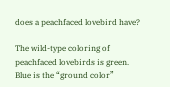does a peachfaced lovebird have?

The wild-type coloring of peachfaced lovebirds is green. Blue is the “ground color”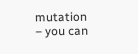mutation – you can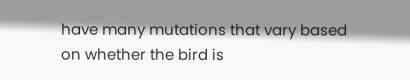have many mutations that vary based on whether the bird is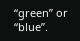“green” or “blue”.